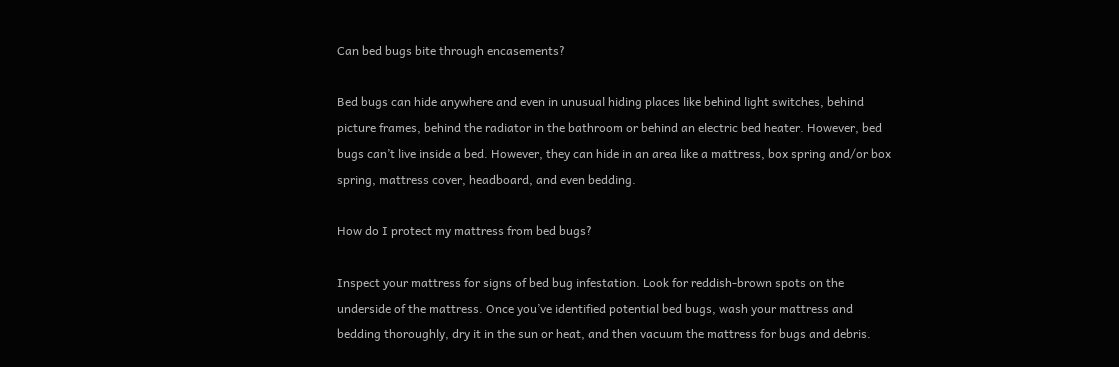Can bed bugs bite through encasements?

Bed bugs can hide anywhere and even in unusual hiding places like behind light switches, behind picture frames, behind the radiator in the bathroom or behind an electric bed heater. However, bed bugs can’t live inside a bed. However, they can hide in an area like a mattress, box spring and/or box spring, mattress cover, headboard, and even bedding.

How do I protect my mattress from bed bugs?

Inspect your mattress for signs of bed bug infestation. Look for reddish-brown spots on the underside of the mattress. Once you’ve identified potential bed bugs, wash your mattress and bedding thoroughly, dry it in the sun or heat, and then vacuum the mattress for bugs and debris.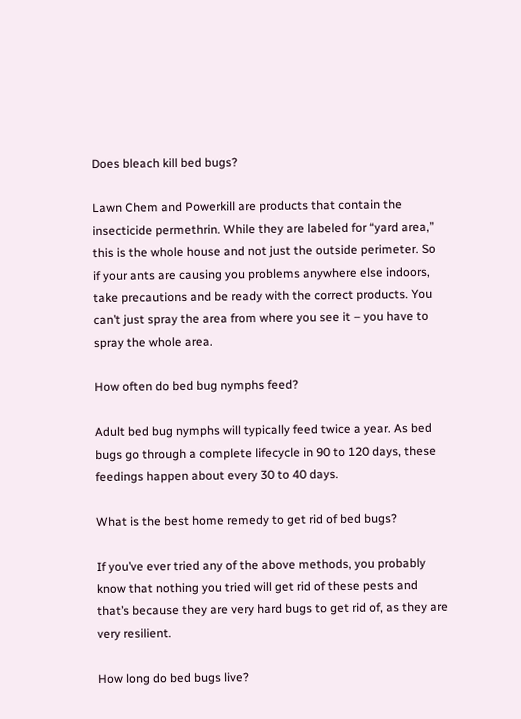Does bleach kill bed bugs?

Lawn Chem and Powerkill are products that contain the insecticide permethrin. While they are labeled for “yard area,” this is the whole house and not just the outside perimeter. So if your ants are causing you problems anywhere else indoors, take precautions and be ready with the correct products. You can’t just spray the area from where you see it – you have to spray the whole area.

How often do bed bug nymphs feed?

Adult bed bug nymphs will typically feed twice a year. As bed bugs go through a complete lifecycle in 90 to 120 days, these feedings happen about every 30 to 40 days.

What is the best home remedy to get rid of bed bugs?

If you’ve ever tried any of the above methods, you probably know that nothing you tried will get rid of these pests and that’s because they are very hard bugs to get rid of, as they are very resilient.

How long do bed bugs live?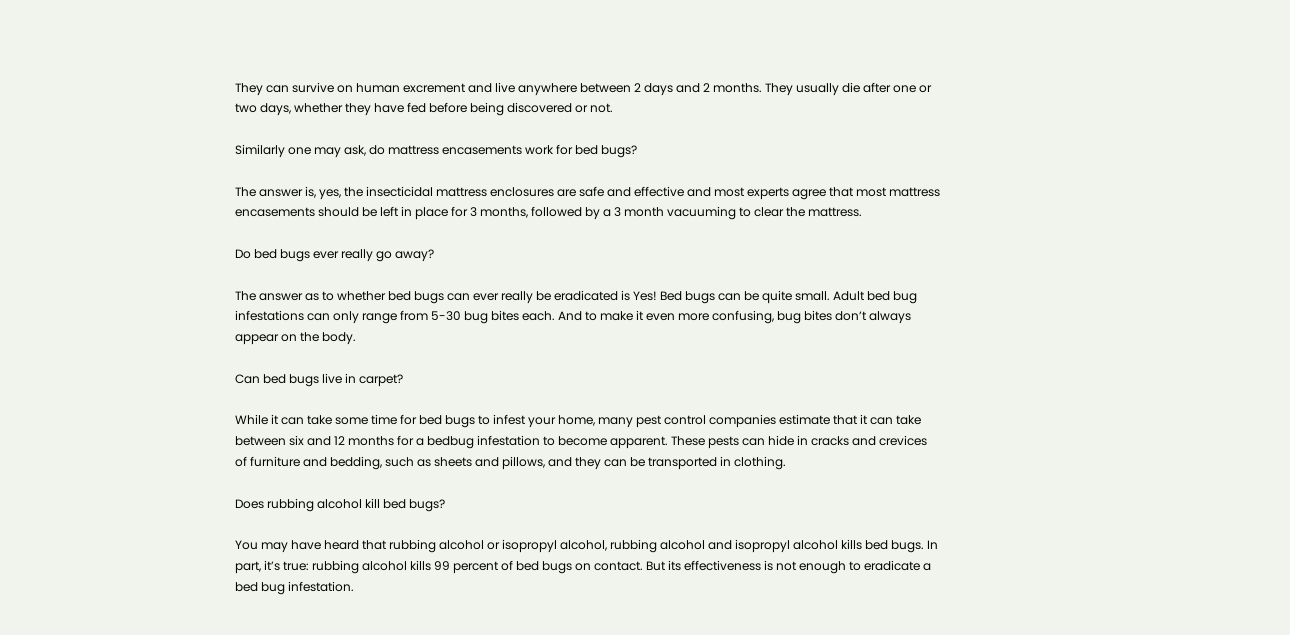They can survive on human excrement and live anywhere between 2 days and 2 months. They usually die after one or two days, whether they have fed before being discovered or not.

Similarly one may ask, do mattress encasements work for bed bugs?

The answer is, yes, the insecticidal mattress enclosures are safe and effective and most experts agree that most mattress encasements should be left in place for 3 months, followed by a 3 month vacuuming to clear the mattress.

Do bed bugs ever really go away?

The answer as to whether bed bugs can ever really be eradicated is Yes! Bed bugs can be quite small. Adult bed bug infestations can only range from 5-30 bug bites each. And to make it even more confusing, bug bites don’t always appear on the body.

Can bed bugs live in carpet?

While it can take some time for bed bugs to infest your home, many pest control companies estimate that it can take between six and 12 months for a bedbug infestation to become apparent. These pests can hide in cracks and crevices of furniture and bedding, such as sheets and pillows, and they can be transported in clothing.

Does rubbing alcohol kill bed bugs?

You may have heard that rubbing alcohol or isopropyl alcohol, rubbing alcohol and isopropyl alcohol kills bed bugs. In part, it’s true: rubbing alcohol kills 99 percent of bed bugs on contact. But its effectiveness is not enough to eradicate a bed bug infestation.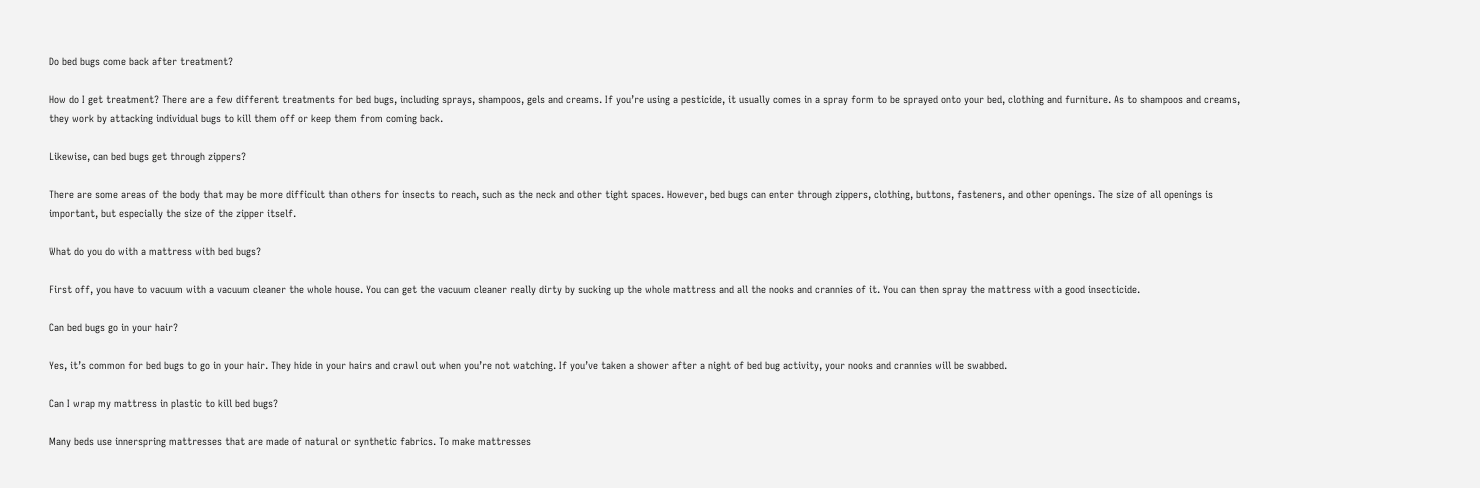Do bed bugs come back after treatment?

How do I get treatment? There are a few different treatments for bed bugs, including sprays, shampoos, gels and creams. If you’re using a pesticide, it usually comes in a spray form to be sprayed onto your bed, clothing and furniture. As to shampoos and creams, they work by attacking individual bugs to kill them off or keep them from coming back.

Likewise, can bed bugs get through zippers?

There are some areas of the body that may be more difficult than others for insects to reach, such as the neck and other tight spaces. However, bed bugs can enter through zippers, clothing, buttons, fasteners, and other openings. The size of all openings is important, but especially the size of the zipper itself.

What do you do with a mattress with bed bugs?

First off, you have to vacuum with a vacuum cleaner the whole house. You can get the vacuum cleaner really dirty by sucking up the whole mattress and all the nooks and crannies of it. You can then spray the mattress with a good insecticide.

Can bed bugs go in your hair?

Yes, it’s common for bed bugs to go in your hair. They hide in your hairs and crawl out when you’re not watching. If you’ve taken a shower after a night of bed bug activity, your nooks and crannies will be swabbed.

Can I wrap my mattress in plastic to kill bed bugs?

Many beds use innerspring mattresses that are made of natural or synthetic fabrics. To make mattresses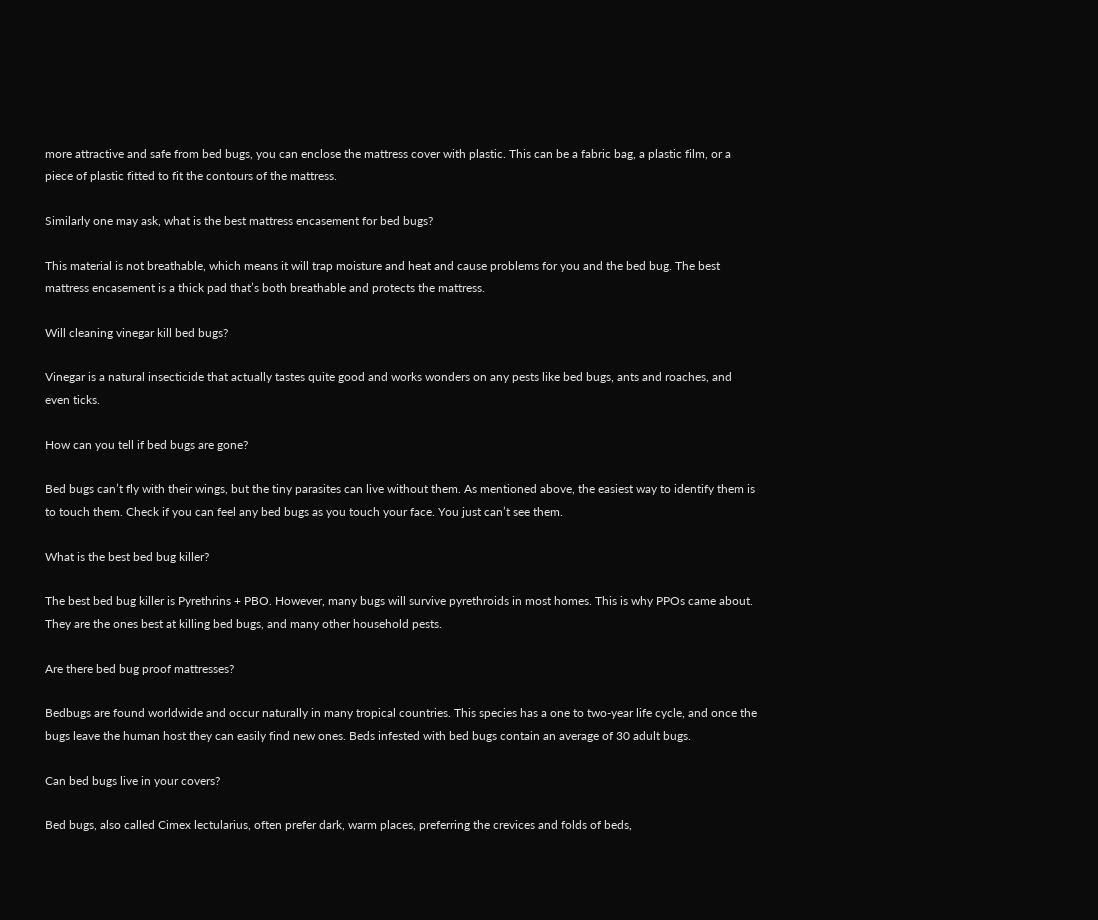more attractive and safe from bed bugs, you can enclose the mattress cover with plastic. This can be a fabric bag, a plastic film, or a piece of plastic fitted to fit the contours of the mattress.

Similarly one may ask, what is the best mattress encasement for bed bugs?

This material is not breathable, which means it will trap moisture and heat and cause problems for you and the bed bug. The best mattress encasement is a thick pad that’s both breathable and protects the mattress.

Will cleaning vinegar kill bed bugs?

Vinegar is a natural insecticide that actually tastes quite good and works wonders on any pests like bed bugs, ants and roaches, and even ticks.

How can you tell if bed bugs are gone?

Bed bugs can’t fly with their wings, but the tiny parasites can live without them. As mentioned above, the easiest way to identify them is to touch them. Check if you can feel any bed bugs as you touch your face. You just can’t see them.

What is the best bed bug killer?

The best bed bug killer is Pyrethrins + PBO. However, many bugs will survive pyrethroids in most homes. This is why PPOs came about. They are the ones best at killing bed bugs, and many other household pests.

Are there bed bug proof mattresses?

Bedbugs are found worldwide and occur naturally in many tropical countries. This species has a one to two-year life cycle, and once the bugs leave the human host they can easily find new ones. Beds infested with bed bugs contain an average of 30 adult bugs.

Can bed bugs live in your covers?

Bed bugs, also called Cimex lectularius, often prefer dark, warm places, preferring the crevices and folds of beds,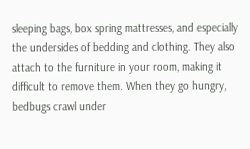sleeping bags, box spring mattresses, and especially the undersides of bedding and clothing. They also attach to the furniture in your room, making it difficult to remove them. When they go hungry, bedbugs crawl under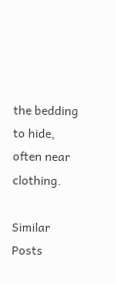the bedding to hide, often near clothing.

Similar Posts